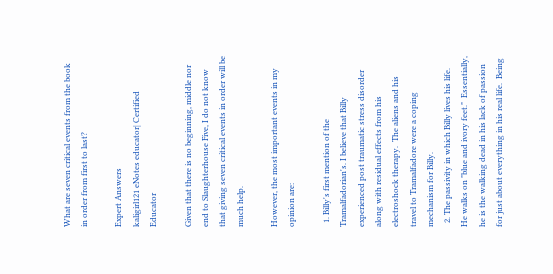What are seven critical events from the book in order from first to last?

Expert Answers
kaligirl121 eNotes educator| Certified Educator

Given that there is no beginning, middle nor end to Slaughterhouse Five, I do not know that giving seven critical events in order will be much help.

However, the most important events in my opinion are:

  1. Billy's first mention of the Tramalfadorian's. I believe that Billy experienced post traumatic stress disorder along with residual effects from his electroshock therapy.  The aliens and his travel to Tramalfadore were a coping mechanism for Billy.
  2. The passivity in which Billy lives his life. He walks on "blue and ivory feet."  Essentially, he is the walking dead in his lack of passion for just about everything in his real life.  Being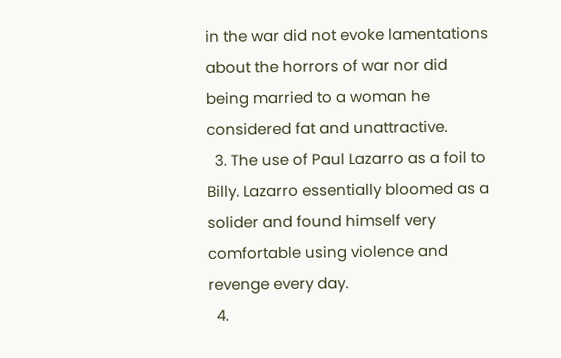in the war did not evoke lamentations about the horrors of war nor did being married to a woman he considered fat and unattractive.
  3. The use of Paul Lazarro as a foil to Billy. Lazarro essentially bloomed as a solider and found himself very comfortable using violence and revenge every day.
  4.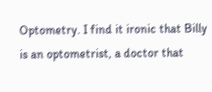Optometry. I find it ironic that Billy is an optometrist, a doctor that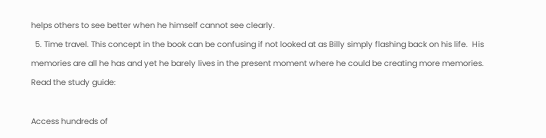helps others to see better when he himself cannot see clearly.
  5. Time travel. This concept in the book can be confusing if not looked at as Billy simply flashing back on his life.  His memories are all he has and yet he barely lives in the present moment where he could be creating more memories.
Read the study guide:

Access hundreds of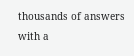thousands of answers with a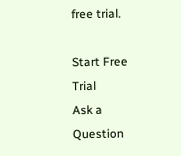free trial.

Start Free Trial
Ask a Question